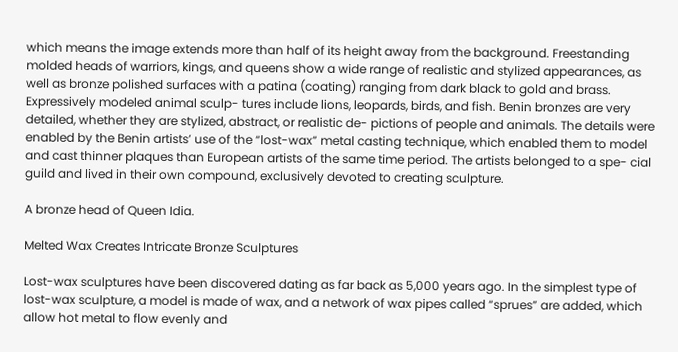which means the image extends more than half of its height away from the background. Freestanding molded heads of warriors, kings, and queens show a wide range of realistic and stylized appearances, as well as bronze polished surfaces with a patina (coating) ranging from dark black to gold and brass. Expressively modeled animal sculp- tures include lions, leopards, birds, and fish. Benin bronzes are very detailed, whether they are stylized, abstract, or realistic de- pictions of people and animals. The details were enabled by the Benin artists’ use of the “lost-wax” metal casting technique, which enabled them to model and cast thinner plaques than European artists of the same time period. The artists belonged to a spe- cial guild and lived in their own compound, exclusively devoted to creating sculpture.

A bronze head of Queen Idia.

Melted Wax Creates Intricate Bronze Sculptures

Lost-wax sculptures have been discovered dating as far back as 5,000 years ago. In the simplest type of lost-wax sculpture, a model is made of wax, and a network of wax pipes called “sprues” are added, which allow hot metal to flow evenly and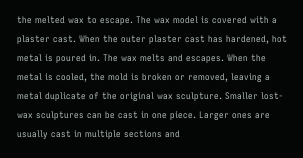the melted wax to escape. The wax model is covered with a plaster cast. When the outer plaster cast has hardened, hot metal is poured in. The wax melts and escapes. When the metal is cooled, the mold is broken or removed, leaving a metal duplicate of the original wax sculpture. Smaller lost-wax sculptures can be cast in one piece. Larger ones are usually cast in multiple sections and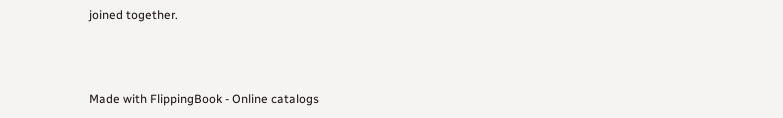joined together.



Made with FlippingBook - Online catalogs